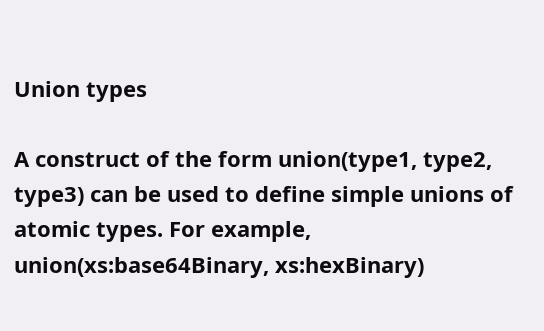Union types

A construct of the form union(type1, type2, type3) can be used to define simple unions of atomic types. For example, union(xs:base64Binary, xs:hexBinary)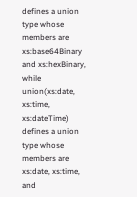defines a union type whose members are xs:base64Binary and xs:hexBinary, while union(xs:date, xs:time, xs:dateTime) defines a union type whose members are xs:date, xs:time, and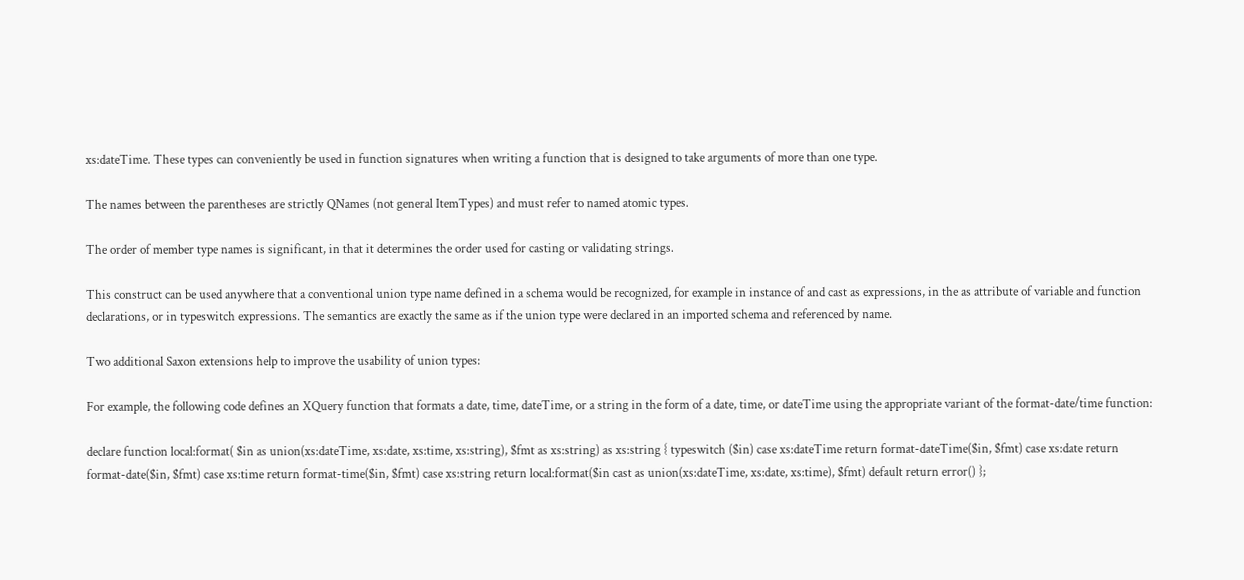xs:dateTime. These types can conveniently be used in function signatures when writing a function that is designed to take arguments of more than one type.

The names between the parentheses are strictly QNames (not general ItemTypes) and must refer to named atomic types.

The order of member type names is significant, in that it determines the order used for casting or validating strings.

This construct can be used anywhere that a conventional union type name defined in a schema would be recognized, for example in instance of and cast as expressions, in the as attribute of variable and function declarations, or in typeswitch expressions. The semantics are exactly the same as if the union type were declared in an imported schema and referenced by name.

Two additional Saxon extensions help to improve the usability of union types:

For example, the following code defines an XQuery function that formats a date, time, dateTime, or a string in the form of a date, time, or dateTime using the appropriate variant of the format-date/time function:

declare function local:format( $in as union(xs:dateTime, xs:date, xs:time, xs:string), $fmt as xs:string) as xs:string { typeswitch ($in) case xs:dateTime return format-dateTime($in, $fmt) case xs:date return format-date($in, $fmt) case xs:time return format-time($in, $fmt) case xs:string return local:format($in cast as union(xs:dateTime, xs:date, xs:time), $fmt) default return error() };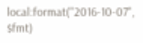local:format("2016-10-07", $fmt)